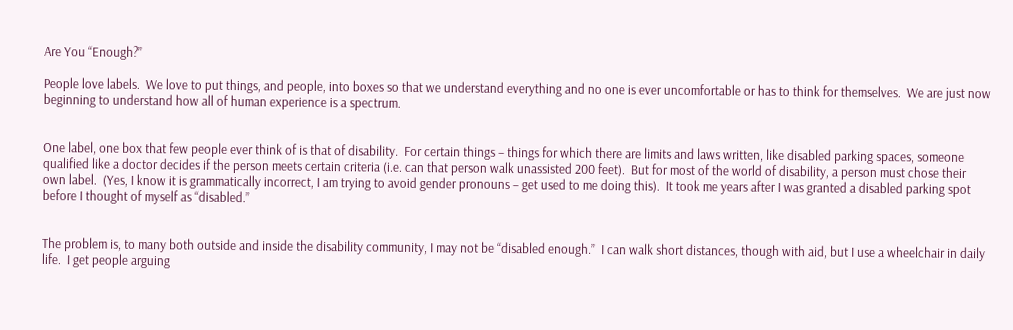Are You “Enough?”

People love labels.  We love to put things, and people, into boxes so that we understand everything and no one is ever uncomfortable or has to think for themselves.  We are just now beginning to understand how all of human experience is a spectrum.


One label, one box that few people ever think of is that of disability.  For certain things – things for which there are limits and laws written, like disabled parking spaces, someone qualified like a doctor decides if the person meets certain criteria (i.e. can that person walk unassisted 200 feet).  But for most of the world of disability, a person must chose their own label.  (Yes, I know it is grammatically incorrect, I am trying to avoid gender pronouns – get used to me doing this).  It took me years after I was granted a disabled parking spot before I thought of myself as “disabled.”


The problem is, to many both outside and inside the disability community, I may not be “disabled enough.”  I can walk short distances, though with aid, but I use a wheelchair in daily life.  I get people arguing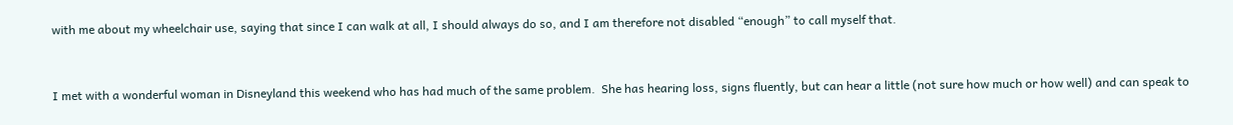with me about my wheelchair use, saying that since I can walk at all, I should always do so, and I am therefore not disabled “enough” to call myself that.


I met with a wonderful woman in Disneyland this weekend who has had much of the same problem.  She has hearing loss, signs fluently, but can hear a little (not sure how much or how well) and can speak to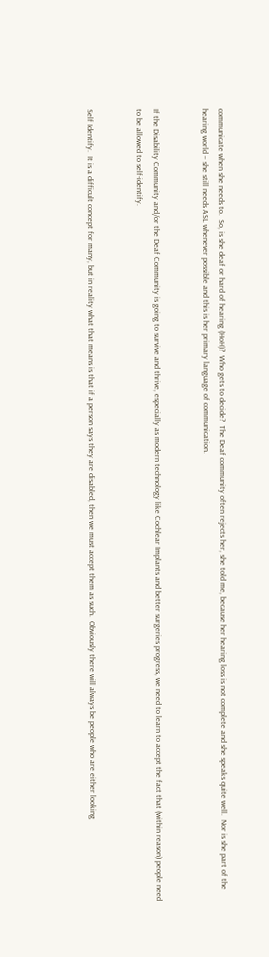communicate when she needs to.  So, is she deaf or hard of hearing (HoH)?  Who gets to decide?  The Deaf community often rejects her, she told me, because her hearing loss is not complete and she speaks quite well.  Nor is she part of the hearing world – she still needs ASL whenever possible and this is her primary language of communication.


If the Disability Community and/or the Deaf Community is going to survive and thrive, especially as modern technology like Cochlear Implants and better surgeries progress, we need to learn to accept the fact that (within reason) people need to be allowed to self-identify.


Self Identify.  It is a difficult concept for many, but in reality what that means is that if a person says they are disabled, then we must accept them as such.  Obviously there will always be people who are either looking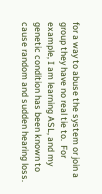for a way to abuse the system or join a group they have no real tie to.  For example, I am learning ASL, and my genetic condition has been known to cause random and sudden hearing loss.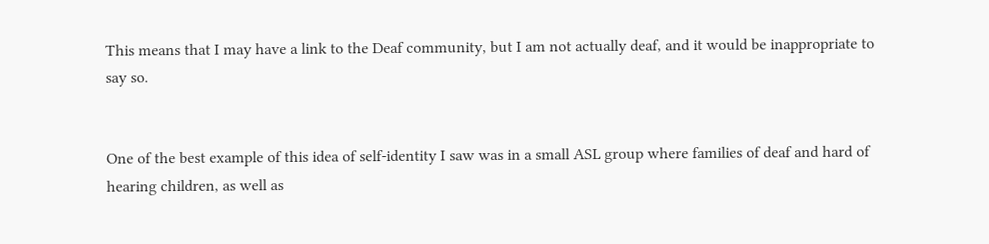This means that I may have a link to the Deaf community, but I am not actually deaf, and it would be inappropriate to say so.


One of the best example of this idea of self-identity I saw was in a small ASL group where families of deaf and hard of hearing children, as well as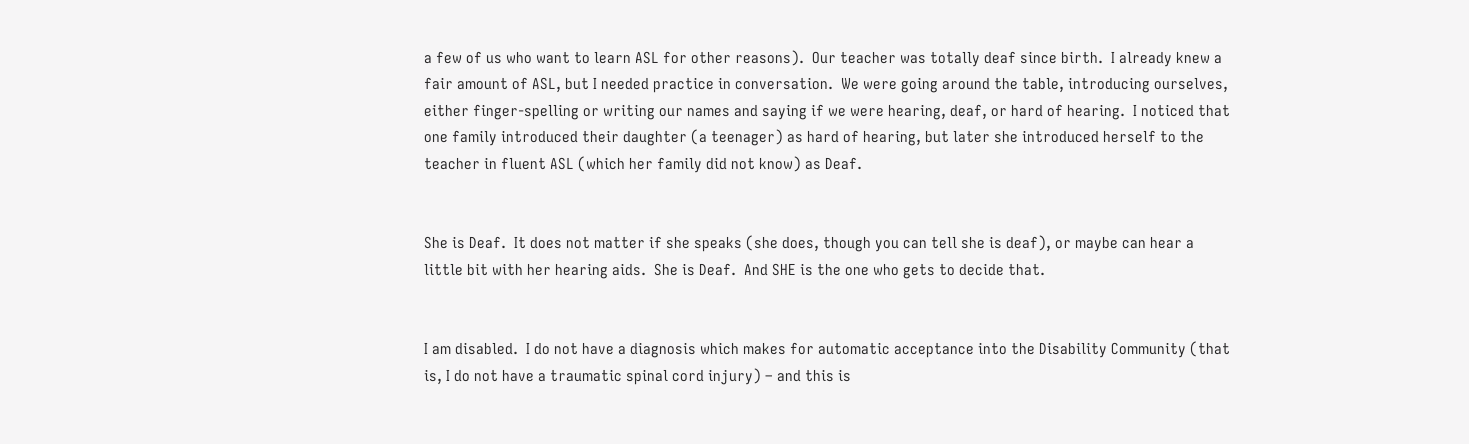a few of us who want to learn ASL for other reasons).  Our teacher was totally deaf since birth.  I already knew a fair amount of ASL, but I needed practice in conversation.  We were going around the table, introducing ourselves, either finger-spelling or writing our names and saying if we were hearing, deaf, or hard of hearing.  I noticed that one family introduced their daughter (a teenager) as hard of hearing, but later she introduced herself to the teacher in fluent ASL (which her family did not know) as Deaf.


She is Deaf.  It does not matter if she speaks (she does, though you can tell she is deaf), or maybe can hear a little bit with her hearing aids.  She is Deaf.  And SHE is the one who gets to decide that.


I am disabled.  I do not have a diagnosis which makes for automatic acceptance into the Disability Community (that is, I do not have a traumatic spinal cord injury) – and this is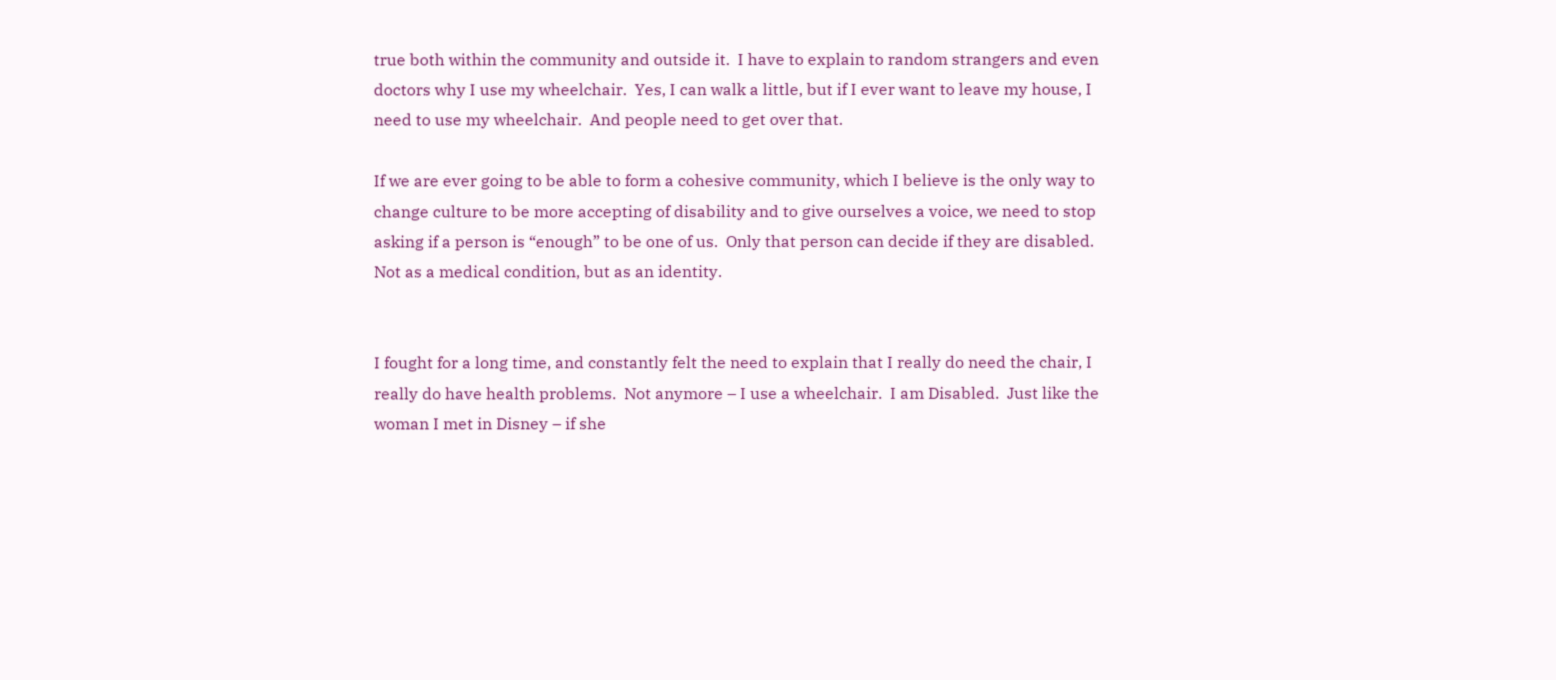true both within the community and outside it.  I have to explain to random strangers and even doctors why I use my wheelchair.  Yes, I can walk a little, but if I ever want to leave my house, I need to use my wheelchair.  And people need to get over that.

If we are ever going to be able to form a cohesive community, which I believe is the only way to change culture to be more accepting of disability and to give ourselves a voice, we need to stop asking if a person is “enough” to be one of us.  Only that person can decide if they are disabled.  Not as a medical condition, but as an identity.


I fought for a long time, and constantly felt the need to explain that I really do need the chair, I really do have health problems.  Not anymore – I use a wheelchair.  I am Disabled.  Just like the woman I met in Disney – if she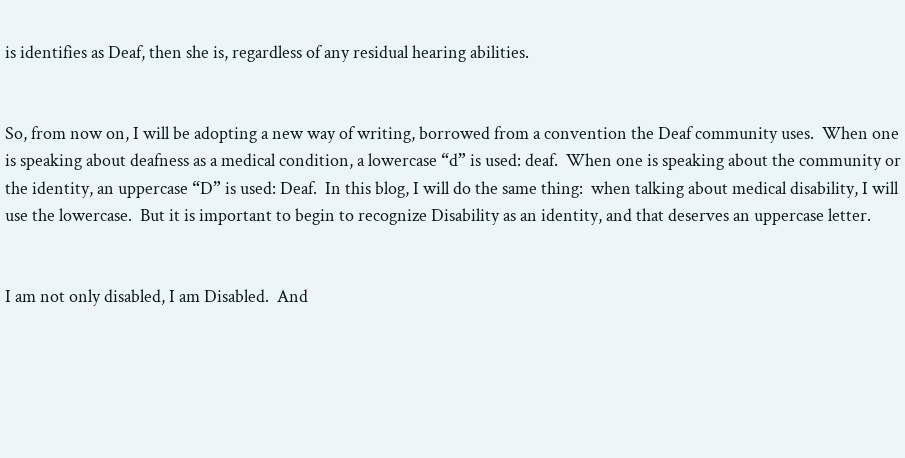is identifies as Deaf, then she is, regardless of any residual hearing abilities.


So, from now on, I will be adopting a new way of writing, borrowed from a convention the Deaf community uses.  When one is speaking about deafness as a medical condition, a lowercase “d” is used: deaf.  When one is speaking about the community or the identity, an uppercase “D” is used: Deaf.  In this blog, I will do the same thing:  when talking about medical disability, I will use the lowercase.  But it is important to begin to recognize Disability as an identity, and that deserves an uppercase letter.


I am not only disabled, I am Disabled.  And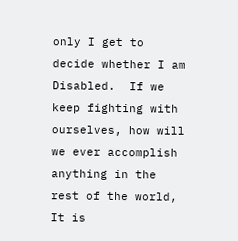only I get to decide whether I am Disabled.  If we keep fighting with ourselves, how will we ever accomplish anything in the rest of the world,  It is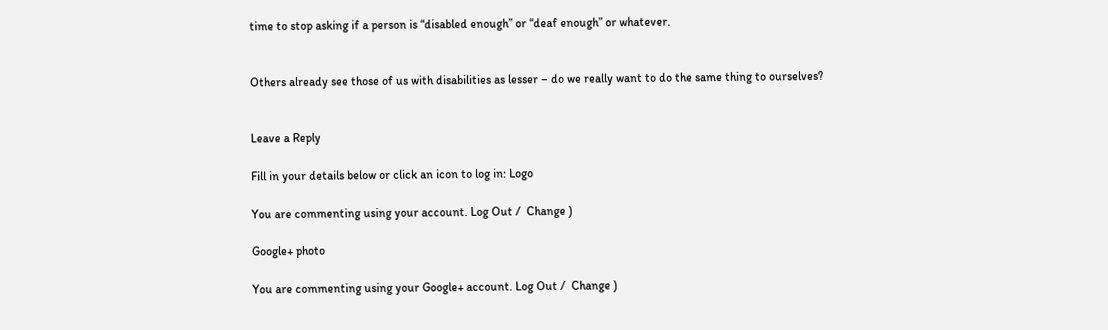time to stop asking if a person is “disabled enough” or “deaf enough” or whatever.


Others already see those of us with disabilities as lesser – do we really want to do the same thing to ourselves?


Leave a Reply

Fill in your details below or click an icon to log in: Logo

You are commenting using your account. Log Out /  Change )

Google+ photo

You are commenting using your Google+ account. Log Out /  Change )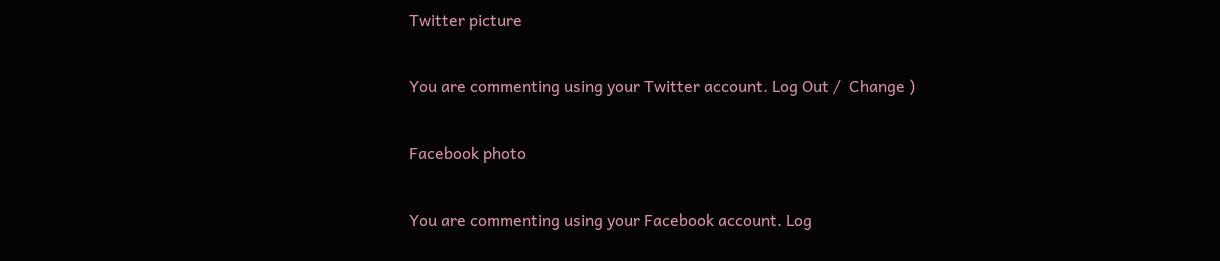Twitter picture

You are commenting using your Twitter account. Log Out /  Change )

Facebook photo

You are commenting using your Facebook account. Log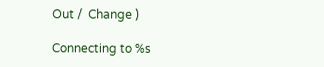Out /  Change )

Connecting to %s